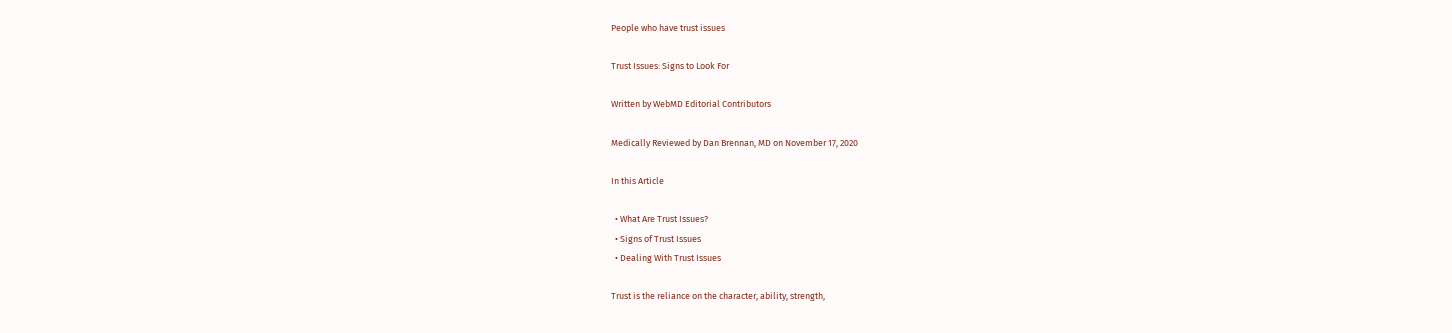People who have trust issues

Trust Issues: Signs to Look For

Written by WebMD Editorial Contributors

Medically Reviewed by Dan Brennan, MD on November 17, 2020

In this Article

  • What Are Trust Issues?
  • Signs of Trust Issues
  • Dealing With Trust Issues

Trust is the reliance on the character, ability, strength,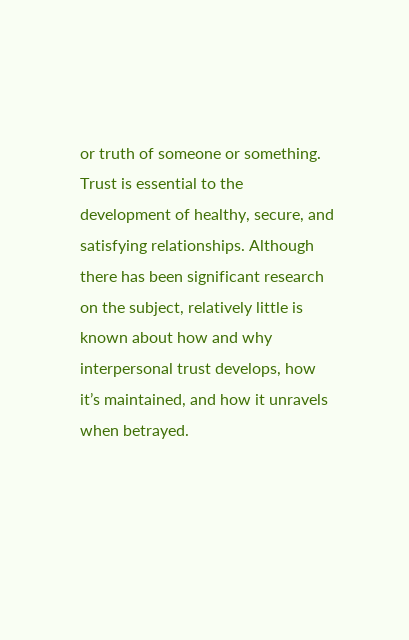or truth of someone or something. Trust is essential to the development of healthy, secure, and satisfying relationships. Although there has been significant research on the subject, relatively little is known about how and why interpersonal trust develops, how it’s maintained, and how it unravels when betrayed.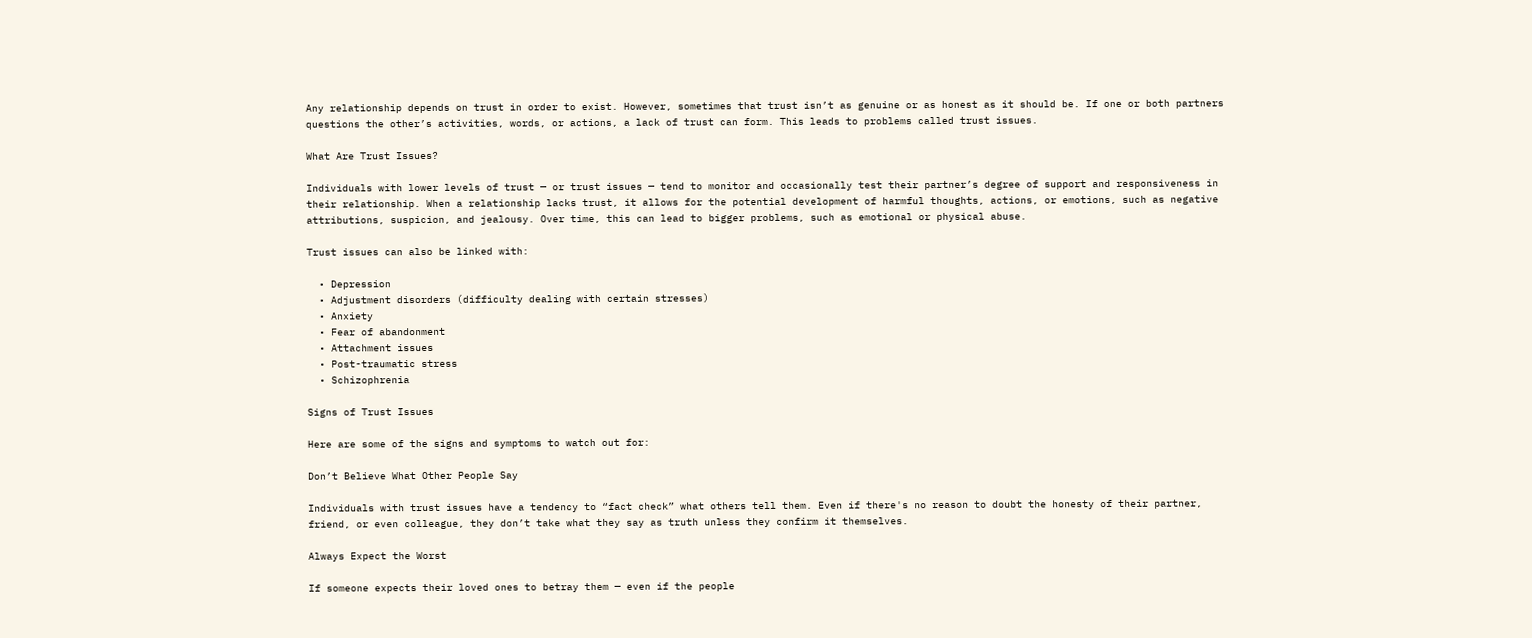Any relationship depends on trust in order to exist. However, sometimes that trust isn’t as genuine or as honest as it should be. If one or both partners questions the other’s activities, words, or actions, a lack of trust can form. This leads to problems called trust issues.

What Are Trust Issues?

Individuals with lower levels of trust — or trust issues — tend to monitor and occasionally test their partner’s degree of support and responsiveness in their relationship. When a relationship lacks trust, it allows for the potential development of harmful thoughts, actions, or emotions, such as negative attributions, suspicion, and jealousy. Over time, this can lead to bigger problems, such as emotional or physical abuse.

Trust issues can also be linked with:

  • Depression
  • Adjustment disorders (difficulty dealing with certain stresses)
  • Anxiety
  • Fear of abandonment
  • Attachment issues
  • Post-traumatic stress
  • Schizophrenia

Signs of Trust Issues

Here are some of the signs and symptoms to watch out for:

Don’t Believe What Other People Say

Individuals with trust issues have a tendency to “fact check” what others tell them. Even if there's no reason to doubt the honesty of their partner, friend, or even colleague, they don’t take what they say as truth unless they confirm it themselves.

Always Expect the Worst

If someone expects their loved ones to betray them — even if the people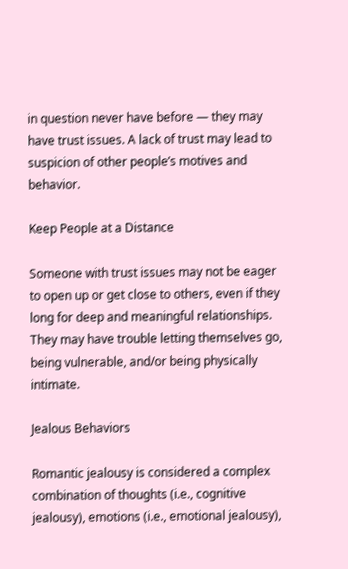in question never have before — they may have trust issues. A lack of trust may lead to suspicion of other people’s motives and behavior.

Keep People at a Distance

Someone with trust issues may not be eager to open up or get close to others, even if they long for deep and meaningful relationships. They may have trouble letting themselves go, being vulnerable, and/or being physically intimate.

Jealous Behaviors

Romantic jealousy is considered a complex combination of thoughts (i.e., cognitive jealousy), emotions (i.e., emotional jealousy),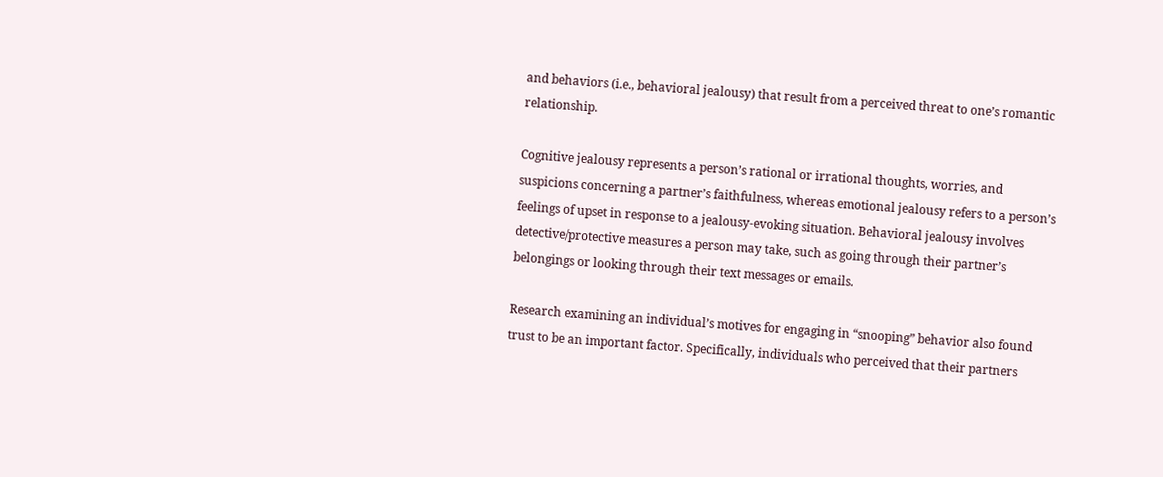and behaviors (i.e., behavioral jealousy) that result from a perceived threat to one’s romantic relationship.

Cognitive jealousy represents a person’s rational or irrational thoughts, worries, and suspicions concerning a partner’s faithfulness, whereas emotional jealousy refers to a person’s feelings of upset in response to a jealousy-evoking situation. Behavioral jealousy involves detective/protective measures a person may take, such as going through their partner’s belongings or looking through their text messages or emails.

Research examining an individual’s motives for engaging in “snooping” behavior also found trust to be an important factor. Specifically, individuals who perceived that their partners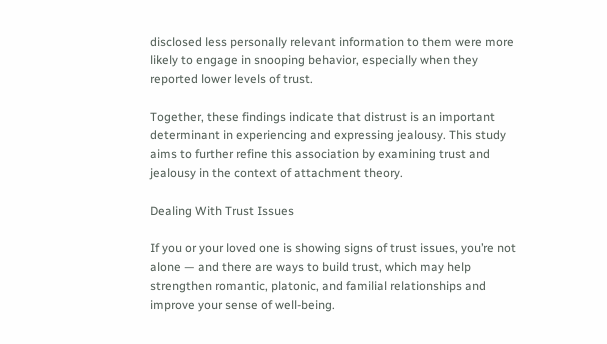disclosed less personally relevant information to them were more likely to engage in snooping behavior, especially when they reported lower levels of trust.

Together, these findings indicate that distrust is an important determinant in experiencing and expressing jealousy. This study aims to further refine this association by examining trust and jealousy in the context of attachment theory.

Dealing With Trust Issues

If you or your loved one is showing signs of trust issues, you’re not alone — and there are ways to build trust, which may help strengthen romantic, platonic, and familial relationships and improve your sense of well-being.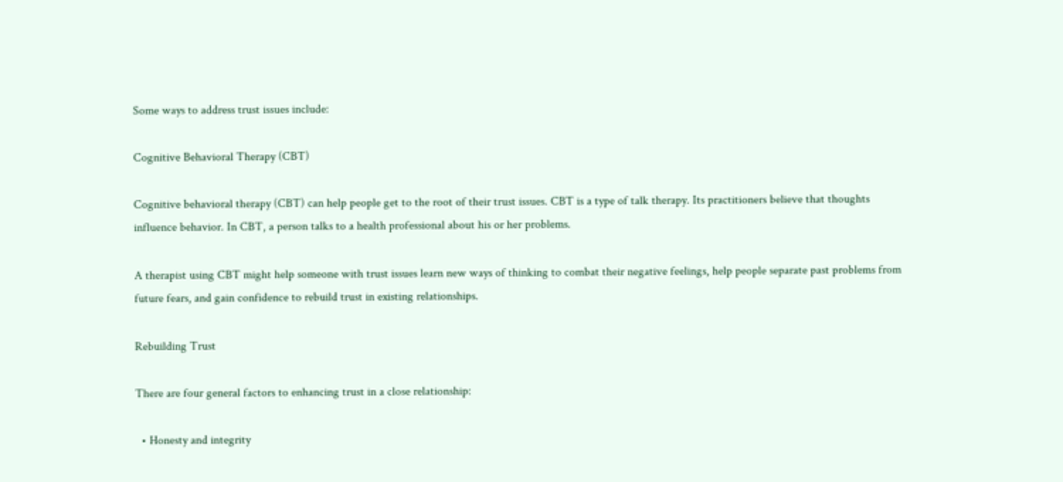Some ways to address trust issues include:

Cognitive Behavioral Therapy (CBT)

Cognitive behavioral therapy (CBT) can help people get to the root of their trust issues. CBT is a type of talk therapy. Its practitioners believe that thoughts influence behavior. In CBT, a person talks to a health professional about his or her problems.

A therapist using CBT might help someone with trust issues learn new ways of thinking to combat their negative feelings, help people separate past problems from future fears, and gain confidence to rebuild trust in existing relationships.

Rebuilding Trust

There are four general factors to enhancing trust in a close relationship:

  • Honesty and integrity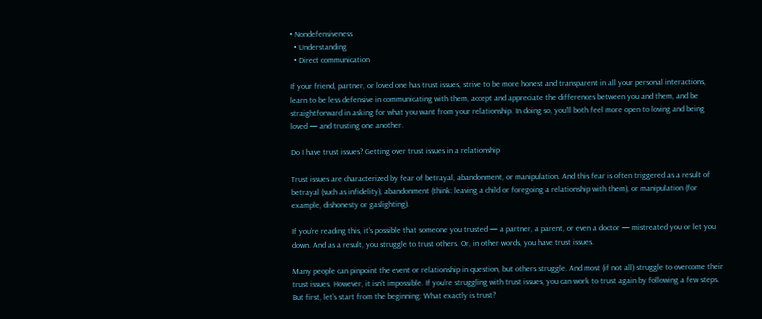• Nondefensiveness
  • Understanding
  • Direct communication

If your friend, partner, or loved one has trust issues, strive to be more honest and transparent in all your personal interactions, learn to be less defensive in communicating with them, accept and appreciate the differences between you and them, and be straightforward in asking for what you want from your relationship. In doing so, you’ll both feel more open to loving and being loved — and trusting one another.

Do I have trust issues? Getting over trust issues in a relationship

Trust issues are characterized by fear of betrayal, abandonment, or manipulation. And this fear is often triggered as a result of betrayal (such as infidelity), abandonment (think: leaving a child or foregoing a relationship with them), or manipulation (for example, dishonesty or gaslighting).

If you’re reading this, it’s possible that someone you trusted — a partner, a parent, or even a doctor — mistreated you or let you down. And as a result, you struggle to trust others. Or, in other words, you have trust issues.

Many people can pinpoint the event or relationship in question, but others struggle. And most (if not all) struggle to overcome their trust issues. However, it isn’t impossible. If you’re struggling with trust issues, you can work to trust again by following a few steps. But first, let’s start from the beginning: What exactly is trust?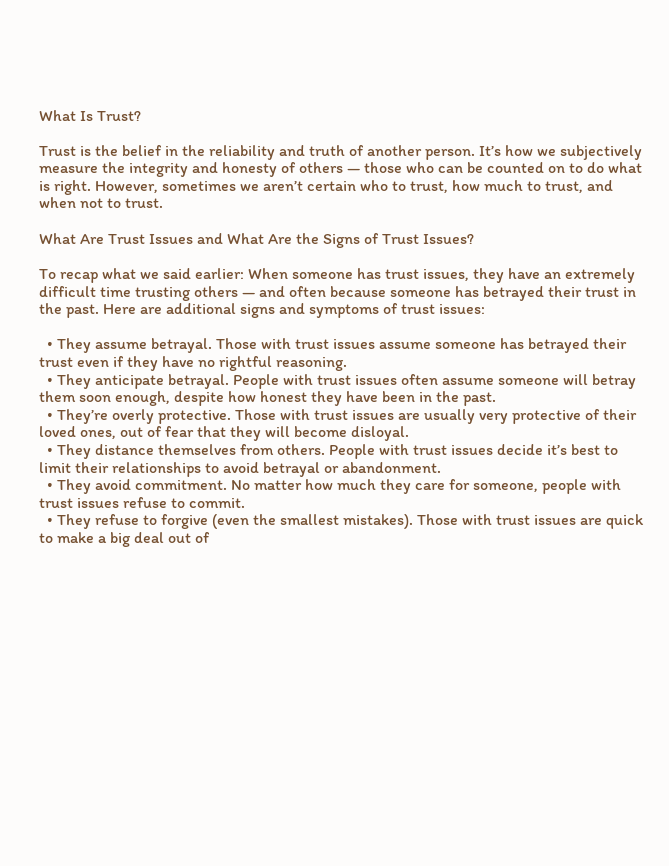What Is Trust?

Trust is the belief in the reliability and truth of another person. It’s how we subjectively measure the integrity and honesty of others — those who can be counted on to do what is right. However, sometimes we aren’t certain who to trust, how much to trust, and when not to trust.

What Are Trust Issues and What Are the Signs of Trust Issues?

To recap what we said earlier: When someone has trust issues, they have an extremely difficult time trusting others — and often because someone has betrayed their trust in the past. Here are additional signs and symptoms of trust issues:

  • They assume betrayal. Those with trust issues assume someone has betrayed their trust even if they have no rightful reasoning.
  • They anticipate betrayal. People with trust issues often assume someone will betray them soon enough, despite how honest they have been in the past.
  • They’re overly protective. Those with trust issues are usually very protective of their loved ones, out of fear that they will become disloyal.
  • They distance themselves from others. People with trust issues decide it’s best to limit their relationships to avoid betrayal or abandonment.
  • They avoid commitment. No matter how much they care for someone, people with trust issues refuse to commit.
  • They refuse to forgive (even the smallest mistakes). Those with trust issues are quick to make a big deal out of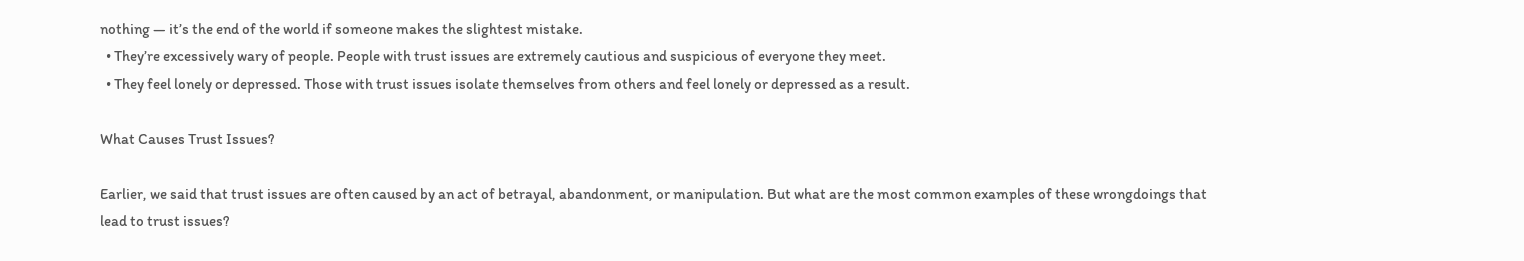nothing — it’s the end of the world if someone makes the slightest mistake.
  • They’re excessively wary of people. People with trust issues are extremely cautious and suspicious of everyone they meet.
  • They feel lonely or depressed. Those with trust issues isolate themselves from others and feel lonely or depressed as a result.

What Causes Trust Issues?

Earlier, we said that trust issues are often caused by an act of betrayal, abandonment, or manipulation. But what are the most common examples of these wrongdoings that lead to trust issues?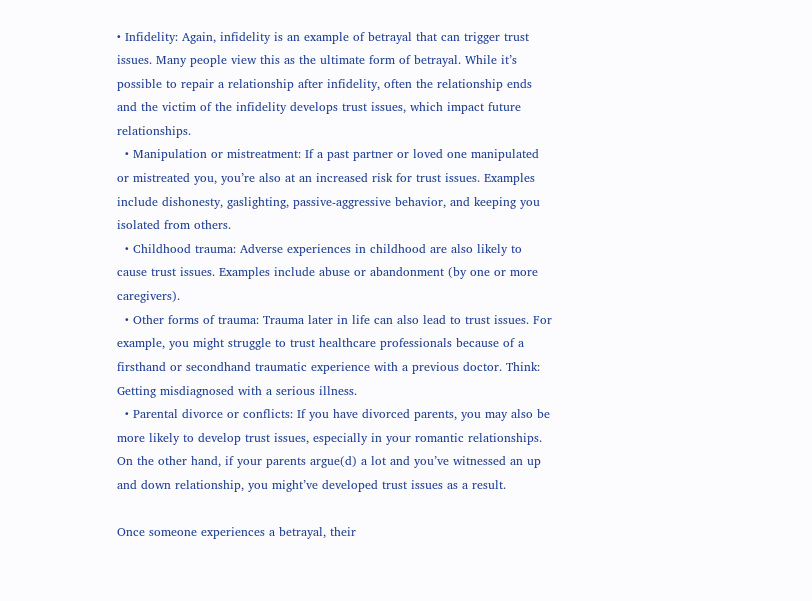• Infidelity: Again, infidelity is an example of betrayal that can trigger trust issues. Many people view this as the ultimate form of betrayal. While it’s possible to repair a relationship after infidelity, often the relationship ends and the victim of the infidelity develops trust issues, which impact future relationships.
  • Manipulation or mistreatment: If a past partner or loved one manipulated or mistreated you, you’re also at an increased risk for trust issues. Examples include dishonesty, gaslighting, passive-aggressive behavior, and keeping you isolated from others.
  • Childhood trauma: Adverse experiences in childhood are also likely to cause trust issues. Examples include abuse or abandonment (by one or more caregivers).
  • Other forms of trauma: Trauma later in life can also lead to trust issues. For example, you might struggle to trust healthcare professionals because of a firsthand or secondhand traumatic experience with a previous doctor. Think: Getting misdiagnosed with a serious illness.
  • Parental divorce or conflicts: If you have divorced parents, you may also be more likely to develop trust issues, especially in your romantic relationships. On the other hand, if your parents argue(d) a lot and you’ve witnessed an up and down relationship, you might’ve developed trust issues as a result.

Once someone experiences a betrayal, their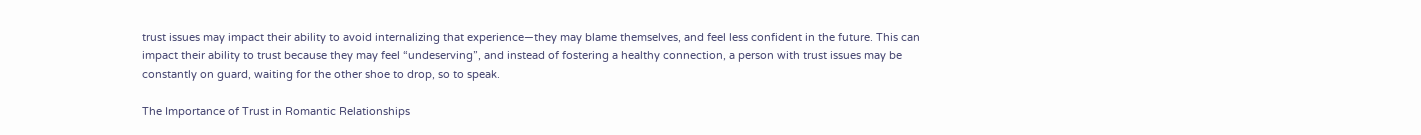trust issues may impact their ability to avoid internalizing that experience—they may blame themselves, and feel less confident in the future. This can impact their ability to trust because they may feel “undeserving”, and instead of fostering a healthy connection, a person with trust issues may be constantly on guard, waiting for the other shoe to drop, so to speak.

The Importance of Trust in Romantic Relationships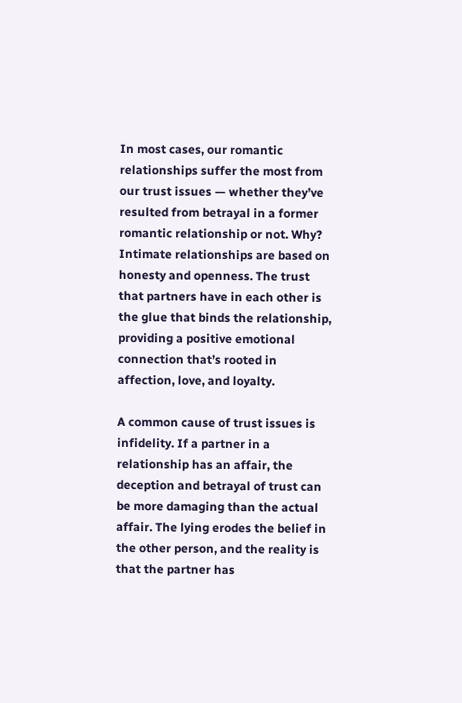In most cases, our romantic relationships suffer the most from our trust issues — whether they’ve resulted from betrayal in a former romantic relationship or not. Why? Intimate relationships are based on honesty and openness. The trust that partners have in each other is the glue that binds the relationship, providing a positive emotional connection that’s rooted in affection, love, and loyalty.

A common cause of trust issues is infidelity. If a partner in a relationship has an affair, the deception and betrayal of trust can be more damaging than the actual affair. The lying erodes the belief in the other person, and the reality is that the partner has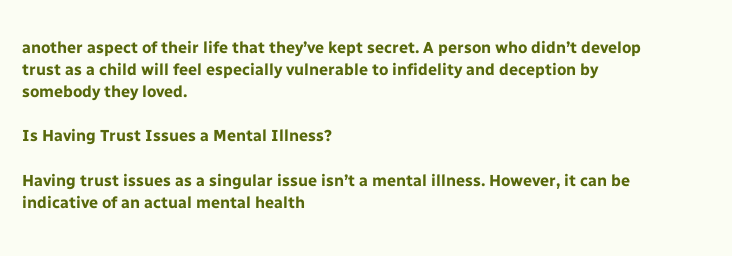another aspect of their life that they’ve kept secret. A person who didn’t develop trust as a child will feel especially vulnerable to infidelity and deception by somebody they loved.

Is Having Trust Issues a Mental Illness?

Having trust issues as a singular issue isn’t a mental illness. However, it can be indicative of an actual mental health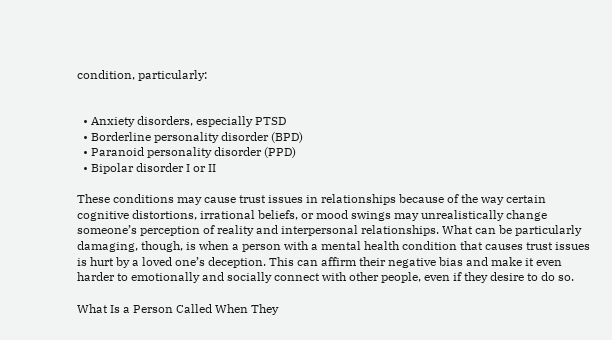condition, particularly:


  • Anxiety disorders, especially PTSD
  • Borderline personality disorder (BPD)
  • Paranoid personality disorder (PPD)
  • Bipolar disorder I or II

These conditions may cause trust issues in relationships because of the way certain cognitive distortions, irrational beliefs, or mood swings may unrealistically change someone’s perception of reality and interpersonal relationships. What can be particularly damaging, though, is when a person with a mental health condition that causes trust issues is hurt by a loved one’s deception. This can affirm their negative bias and make it even harder to emotionally and socially connect with other people, even if they desire to do so.

What Is a Person Called When They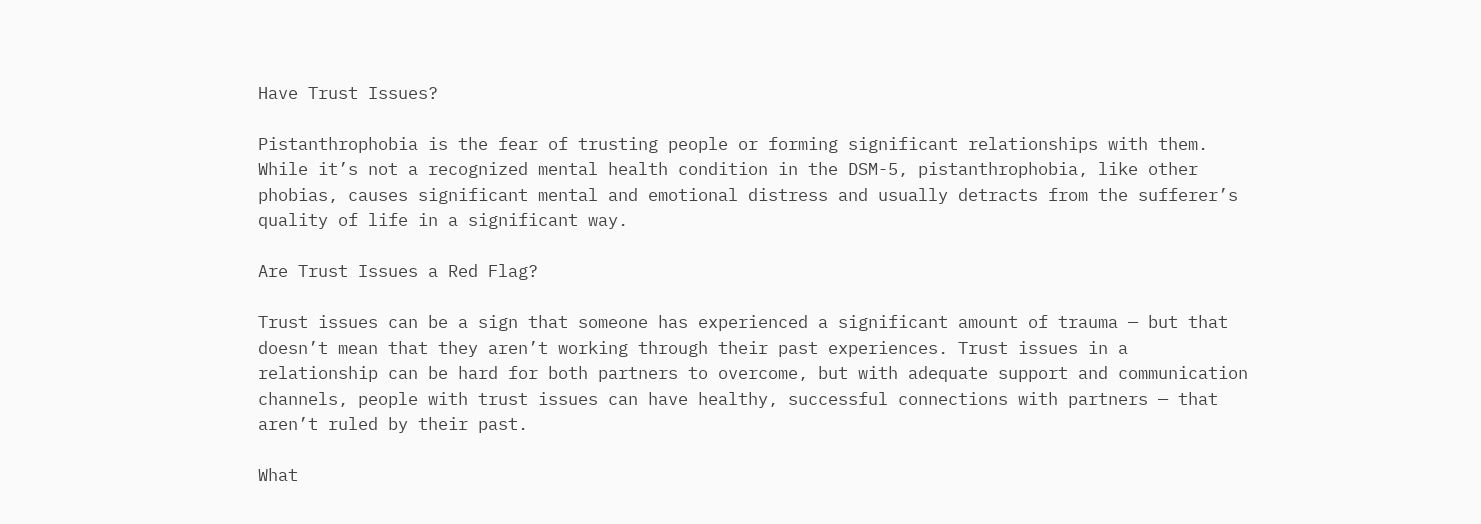Have Trust Issues?

Pistanthrophobia is the fear of trusting people or forming significant relationships with them. While it’s not a recognized mental health condition in the DSM-5, pistanthrophobia, like other phobias, causes significant mental and emotional distress and usually detracts from the sufferer’s quality of life in a significant way.

Are Trust Issues a Red Flag?

Trust issues can be a sign that someone has experienced a significant amount of trauma — but that doesn’t mean that they aren’t working through their past experiences. Trust issues in a relationship can be hard for both partners to overcome, but with adequate support and communication channels, people with trust issues can have healthy, successful connections with partners — that aren’t ruled by their past.

What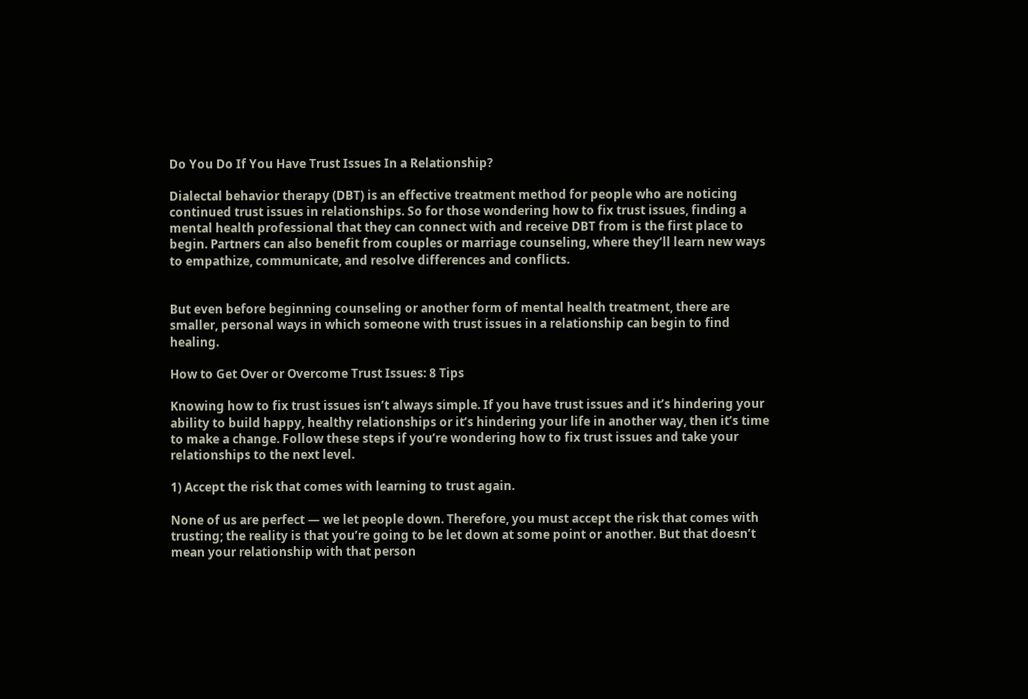Do You Do If You Have Trust Issues In a Relationship?

Dialectal behavior therapy (DBT) is an effective treatment method for people who are noticing continued trust issues in relationships. So for those wondering how to fix trust issues, finding a mental health professional that they can connect with and receive DBT from is the first place to begin. Partners can also benefit from couples or marriage counseling, where they’ll learn new ways to empathize, communicate, and resolve differences and conflicts.


But even before beginning counseling or another form of mental health treatment, there are smaller, personal ways in which someone with trust issues in a relationship can begin to find healing.

How to Get Over or Overcome Trust Issues: 8 Tips

Knowing how to fix trust issues isn’t always simple. If you have trust issues and it’s hindering your ability to build happy, healthy relationships or it’s hindering your life in another way, then it’s time to make a change. Follow these steps if you’re wondering how to fix trust issues and take your relationships to the next level.

1) Accept the risk that comes with learning to trust again.

None of us are perfect — we let people down. Therefore, you must accept the risk that comes with trusting; the reality is that you’re going to be let down at some point or another. But that doesn’t mean your relationship with that person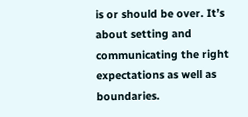is or should be over. It’s about setting and communicating the right expectations as well as boundaries.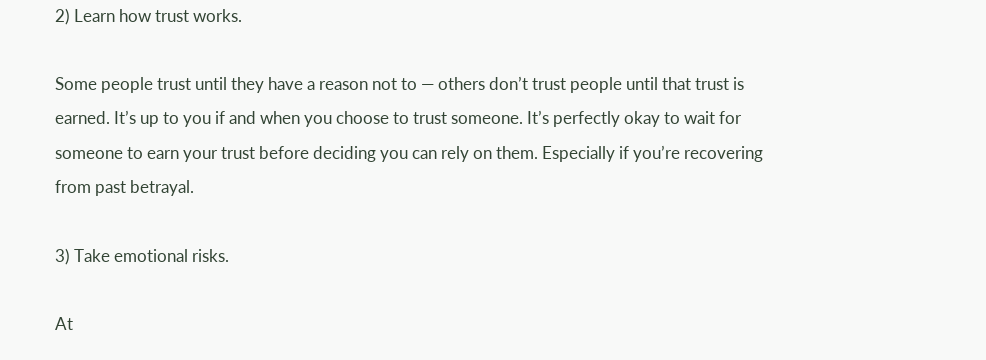2) Learn how trust works.

Some people trust until they have a reason not to — others don’t trust people until that trust is earned. It’s up to you if and when you choose to trust someone. It’s perfectly okay to wait for someone to earn your trust before deciding you can rely on them. Especially if you’re recovering from past betrayal.

3) Take emotional risks.

At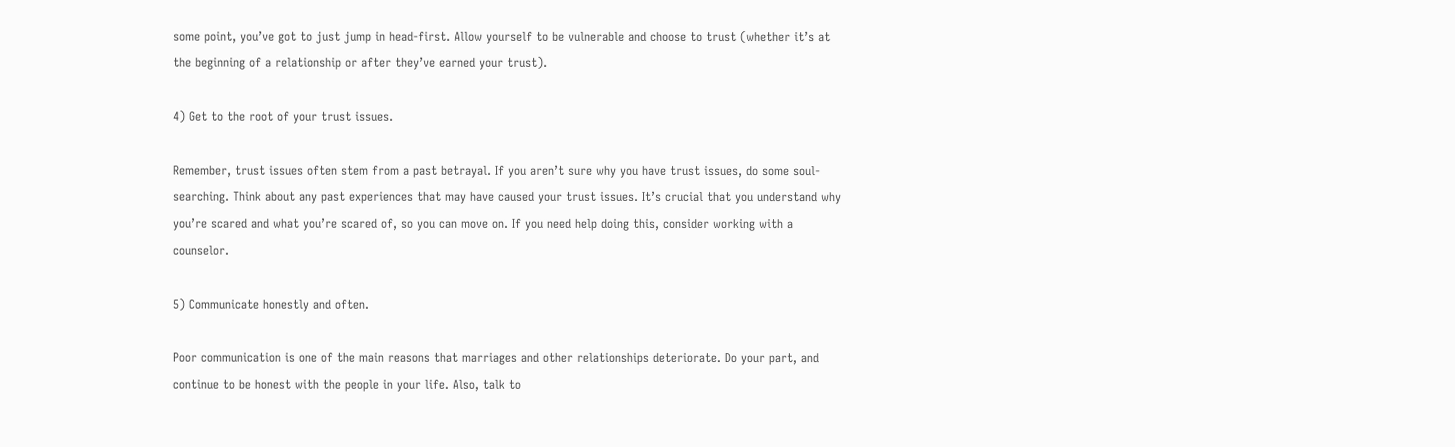some point, you’ve got to just jump in head-first. Allow yourself to be vulnerable and choose to trust (whether it’s at the beginning of a relationship or after they’ve earned your trust).

4) Get to the root of your trust issues.

Remember, trust issues often stem from a past betrayal. If you aren’t sure why you have trust issues, do some soul-searching. Think about any past experiences that may have caused your trust issues. It’s crucial that you understand why you’re scared and what you’re scared of, so you can move on. If you need help doing this, consider working with a counselor.

5) Communicate honestly and often.

Poor communication is one of the main reasons that marriages and other relationships deteriorate. Do your part, and continue to be honest with the people in your life. Also, talk to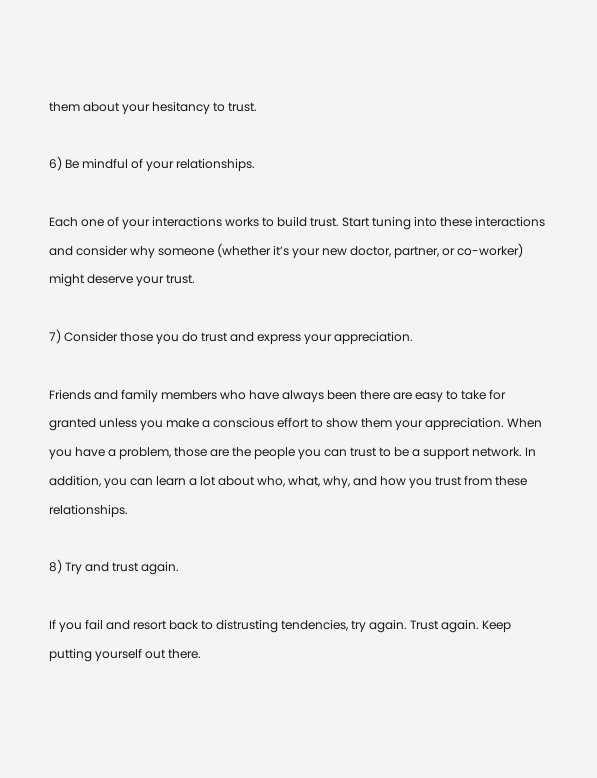them about your hesitancy to trust.

6) Be mindful of your relationships.

Each one of your interactions works to build trust. Start tuning into these interactions and consider why someone (whether it’s your new doctor, partner, or co-worker) might deserve your trust.

7) Consider those you do trust and express your appreciation.

Friends and family members who have always been there are easy to take for granted unless you make a conscious effort to show them your appreciation. When you have a problem, those are the people you can trust to be a support network. In addition, you can learn a lot about who, what, why, and how you trust from these relationships.

8) Try and trust again.

If you fail and resort back to distrusting tendencies, try again. Trust again. Keep putting yourself out there.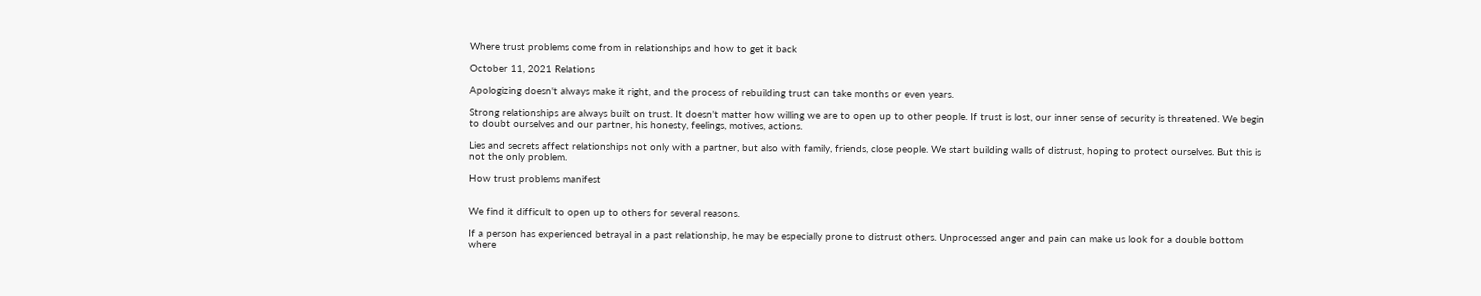Where trust problems come from in relationships and how to get it back

October 11, 2021 Relations

Apologizing doesn't always make it right, and the process of rebuilding trust can take months or even years.

Strong relationships are always built on trust. It doesn't matter how willing we are to open up to other people. If trust is lost, our inner sense of security is threatened. We begin to doubt ourselves and our partner, his honesty, feelings, motives, actions.

Lies and secrets affect relationships not only with a partner, but also with family, friends, close people. We start building walls of distrust, hoping to protect ourselves. But this is not the only problem.

How trust problems manifest


We find it difficult to open up to others for several reasons.

If a person has experienced betrayal in a past relationship, he may be especially prone to distrust others. Unprocessed anger and pain can make us look for a double bottom where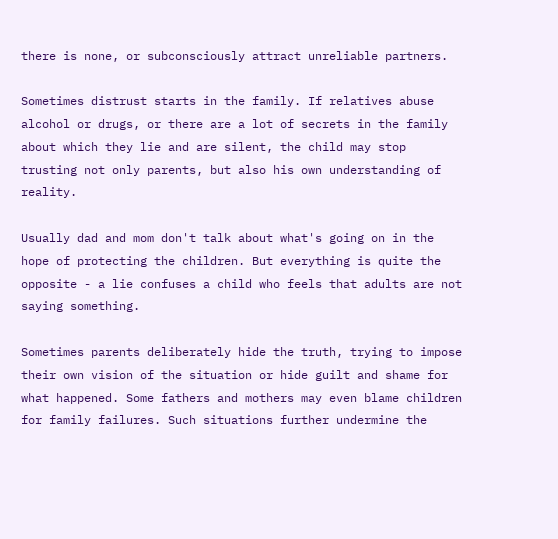there is none, or subconsciously attract unreliable partners.

Sometimes distrust starts in the family. If relatives abuse alcohol or drugs, or there are a lot of secrets in the family about which they lie and are silent, the child may stop trusting not only parents, but also his own understanding of reality.

Usually dad and mom don't talk about what's going on in the hope of protecting the children. But everything is quite the opposite - a lie confuses a child who feels that adults are not saying something.

Sometimes parents deliberately hide the truth, trying to impose their own vision of the situation or hide guilt and shame for what happened. Some fathers and mothers may even blame children for family failures. Such situations further undermine the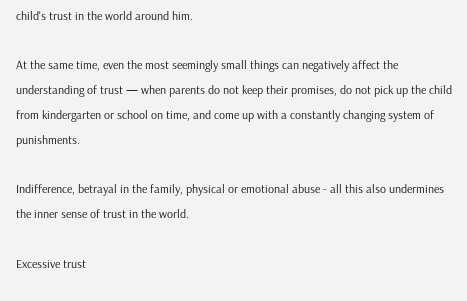child's trust in the world around him.

At the same time, even the most seemingly small things can negatively affect the understanding of trust — when parents do not keep their promises, do not pick up the child from kindergarten or school on time, and come up with a constantly changing system of punishments.

Indifference, betrayal in the family, physical or emotional abuse - all this also undermines the inner sense of trust in the world.

Excessive trust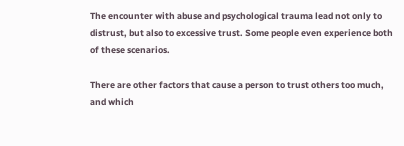The encounter with abuse and psychological trauma lead not only to distrust, but also to excessive trust. Some people even experience both of these scenarios.

There are other factors that cause a person to trust others too much, and which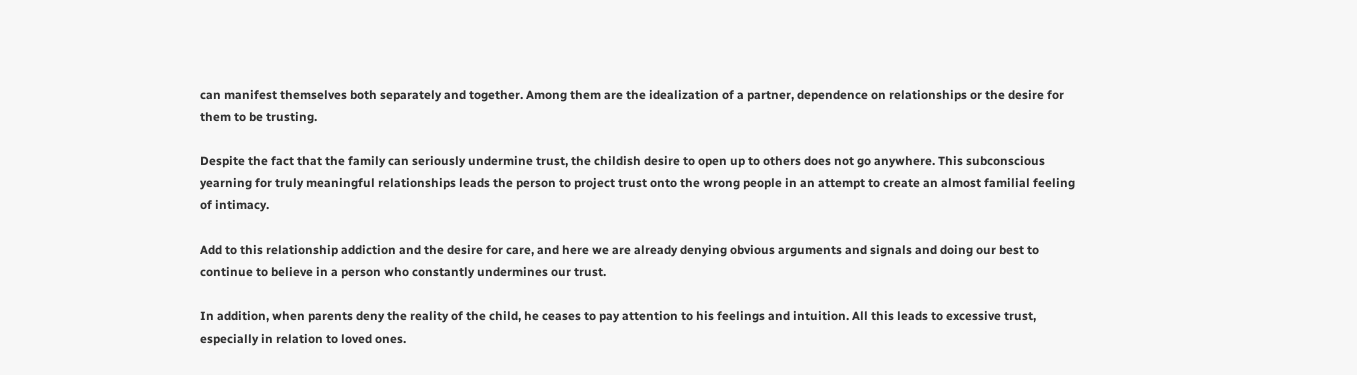can manifest themselves both separately and together. Among them are the idealization of a partner, dependence on relationships or the desire for them to be trusting.

Despite the fact that the family can seriously undermine trust, the childish desire to open up to others does not go anywhere. This subconscious yearning for truly meaningful relationships leads the person to project trust onto the wrong people in an attempt to create an almost familial feeling of intimacy.

Add to this relationship addiction and the desire for care, and here we are already denying obvious arguments and signals and doing our best to continue to believe in a person who constantly undermines our trust.

In addition, when parents deny the reality of the child, he ceases to pay attention to his feelings and intuition. All this leads to excessive trust, especially in relation to loved ones.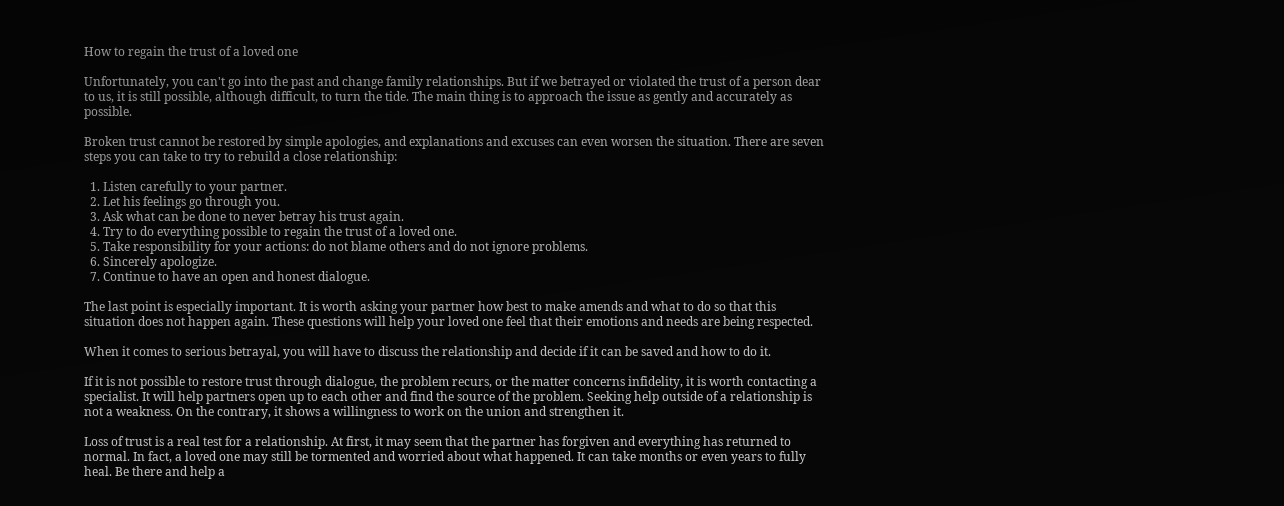How to regain the trust of a loved one

Unfortunately, you can't go into the past and change family relationships. But if we betrayed or violated the trust of a person dear to us, it is still possible, although difficult, to turn the tide. The main thing is to approach the issue as gently and accurately as possible.

Broken trust cannot be restored by simple apologies, and explanations and excuses can even worsen the situation. There are seven steps you can take to try to rebuild a close relationship:

  1. Listen carefully to your partner.
  2. Let his feelings go through you.
  3. Ask what can be done to never betray his trust again.
  4. Try to do everything possible to regain the trust of a loved one.
  5. Take responsibility for your actions: do not blame others and do not ignore problems.
  6. Sincerely apologize.
  7. Continue to have an open and honest dialogue.

The last point is especially important. It is worth asking your partner how best to make amends and what to do so that this situation does not happen again. These questions will help your loved one feel that their emotions and needs are being respected.

When it comes to serious betrayal, you will have to discuss the relationship and decide if it can be saved and how to do it.

If it is not possible to restore trust through dialogue, the problem recurs, or the matter concerns infidelity, it is worth contacting a specialist. It will help partners open up to each other and find the source of the problem. Seeking help outside of a relationship is not a weakness. On the contrary, it shows a willingness to work on the union and strengthen it.

Loss of trust is a real test for a relationship. At first, it may seem that the partner has forgiven and everything has returned to normal. In fact, a loved one may still be tormented and worried about what happened. It can take months or even years to fully heal. Be there and help a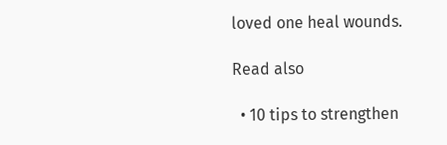loved one heal wounds.

Read also

  • 10 tips to strengthen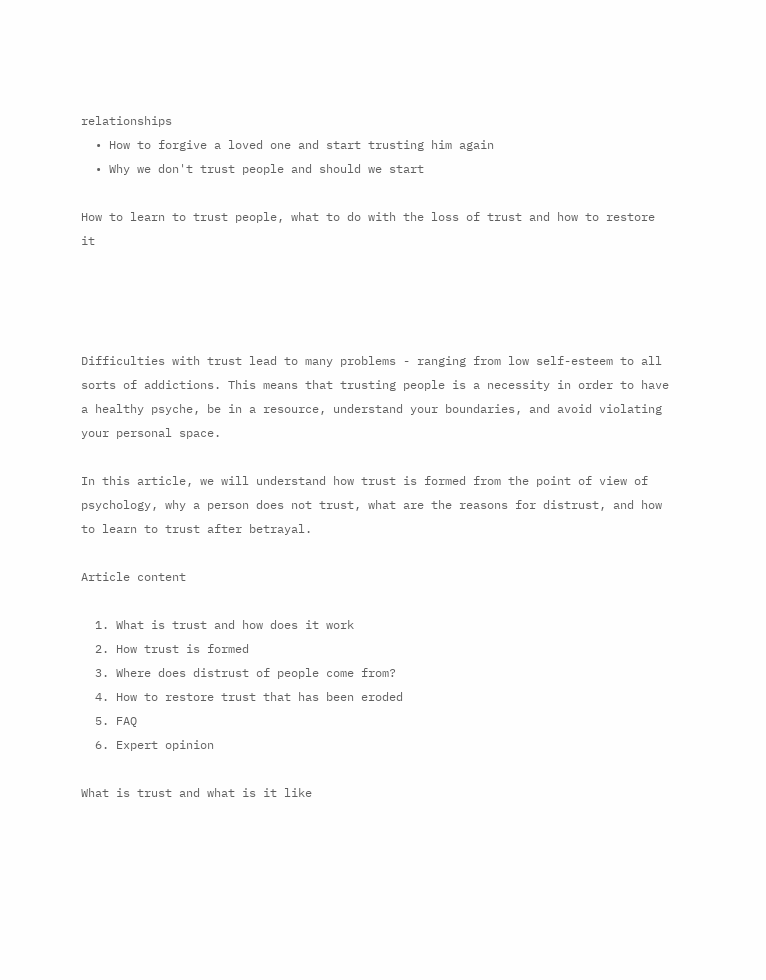relationships
  • How to forgive a loved one and start trusting him again
  • Why we don't trust people and should we start

How to learn to trust people, what to do with the loss of trust and how to restore it




Difficulties with trust lead to many problems - ranging from low self-esteem to all sorts of addictions. This means that trusting people is a necessity in order to have a healthy psyche, be in a resource, understand your boundaries, and avoid violating your personal space.

In this article, we will understand how trust is formed from the point of view of psychology, why a person does not trust, what are the reasons for distrust, and how to learn to trust after betrayal.

Article content

  1. What is trust and how does it work
  2. How trust is formed
  3. Where does distrust of people come from?
  4. How to restore trust that has been eroded
  5. FAQ
  6. Expert opinion

What is trust and what is it like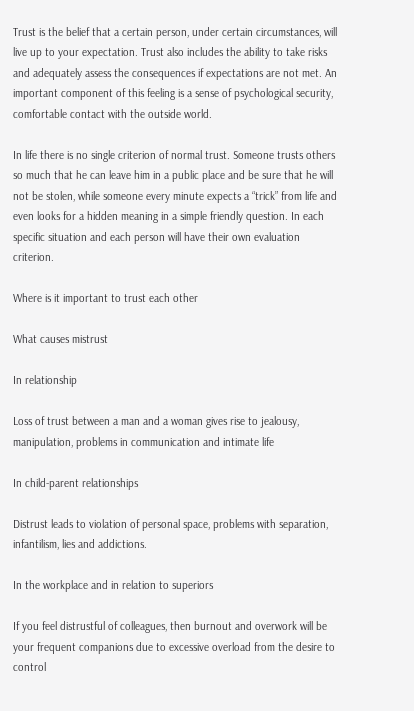Trust is the belief that a certain person, under certain circumstances, will live up to your expectation. Trust also includes the ability to take risks and adequately assess the consequences if expectations are not met. An important component of this feeling is a sense of psychological security, comfortable contact with the outside world.

In life there is no single criterion of normal trust. Someone trusts others so much that he can leave him in a public place and be sure that he will not be stolen, while someone every minute expects a “trick” from life and even looks for a hidden meaning in a simple friendly question. In each specific situation and each person will have their own evaluation criterion.

Where is it important to trust each other

What causes mistrust

In relationship

Loss of trust between a man and a woman gives rise to jealousy, manipulation, problems in communication and intimate life

In child-parent relationships

Distrust leads to violation of personal space, problems with separation, infantilism, lies and addictions.

In the workplace and in relation to superiors

If you feel distrustful of colleagues, then burnout and overwork will be your frequent companions due to excessive overload from the desire to control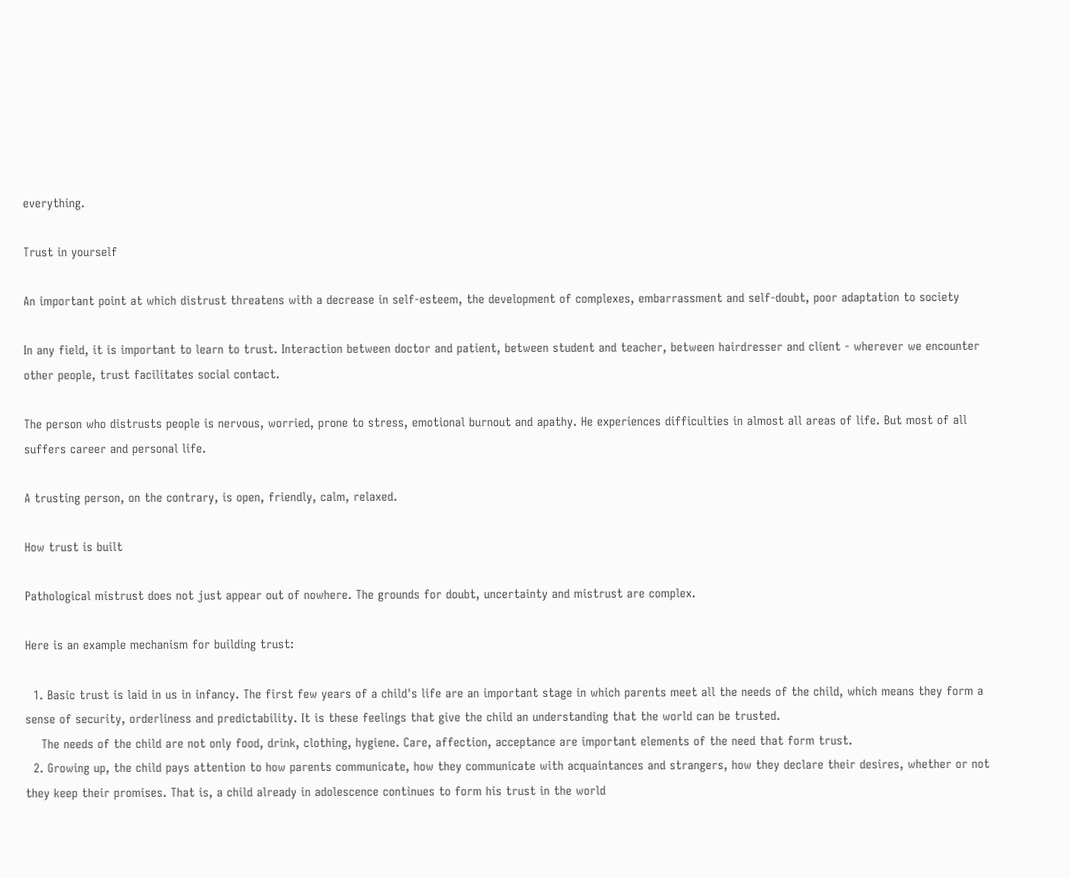everything.

Trust in yourself

An important point at which distrust threatens with a decrease in self-esteem, the development of complexes, embarrassment and self-doubt, poor adaptation to society

In any field, it is important to learn to trust. Interaction between doctor and patient, between student and teacher, between hairdresser and client - wherever we encounter other people, trust facilitates social contact.

The person who distrusts people is nervous, worried, prone to stress, emotional burnout and apathy. He experiences difficulties in almost all areas of life. But most of all suffers career and personal life.

A trusting person, on the contrary, is open, friendly, calm, relaxed.

How trust is built

Pathological mistrust does not just appear out of nowhere. The grounds for doubt, uncertainty and mistrust are complex.

Here is an example mechanism for building trust:

  1. Basic trust is laid in us in infancy. The first few years of a child's life are an important stage in which parents meet all the needs of the child, which means they form a sense of security, orderliness and predictability. It is these feelings that give the child an understanding that the world can be trusted.
    The needs of the child are not only food, drink, clothing, hygiene. Care, affection, acceptance are important elements of the need that form trust.
  2. Growing up, the child pays attention to how parents communicate, how they communicate with acquaintances and strangers, how they declare their desires, whether or not they keep their promises. That is, a child already in adolescence continues to form his trust in the world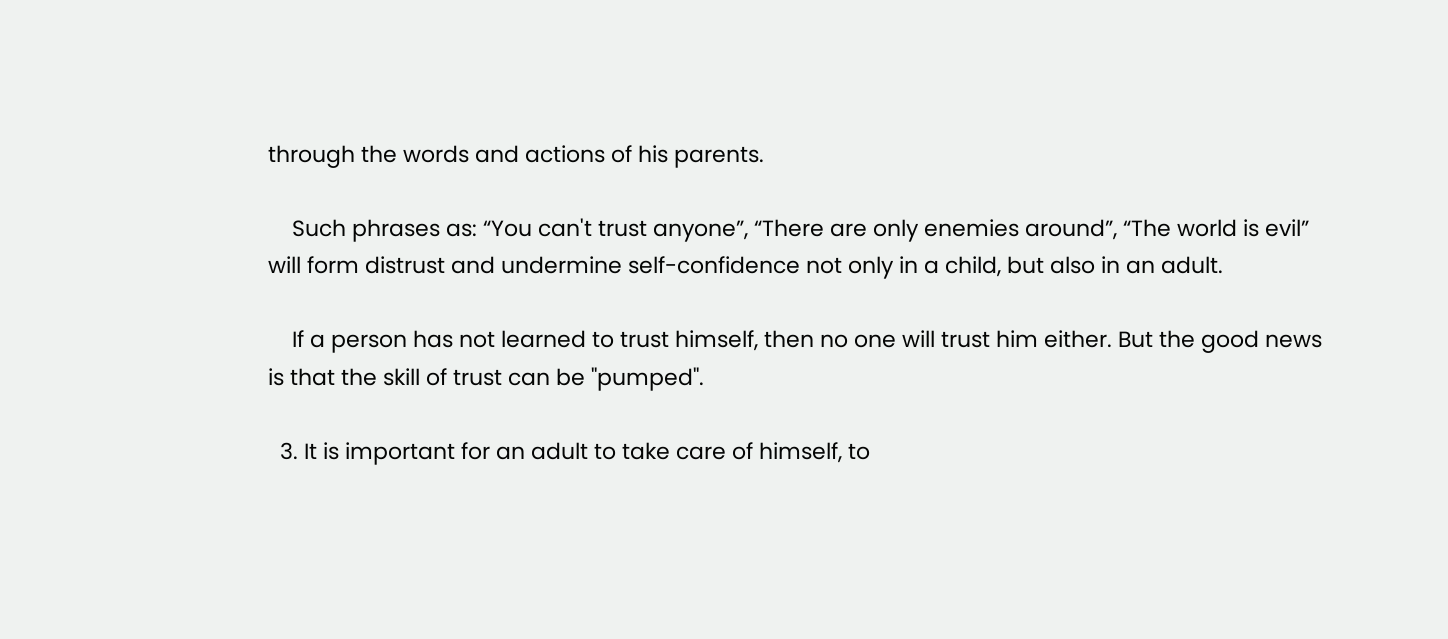through the words and actions of his parents.

    Such phrases as: “You can't trust anyone”, “There are only enemies around”, “The world is evil” will form distrust and undermine self-confidence not only in a child, but also in an adult.

    If a person has not learned to trust himself, then no one will trust him either. But the good news is that the skill of trust can be "pumped".

  3. It is important for an adult to take care of himself, to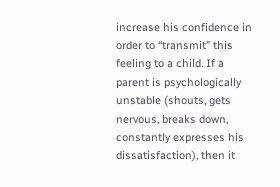increase his confidence in order to “transmit” this feeling to a child. If a parent is psychologically unstable (shouts, gets nervous, breaks down, constantly expresses his dissatisfaction), then it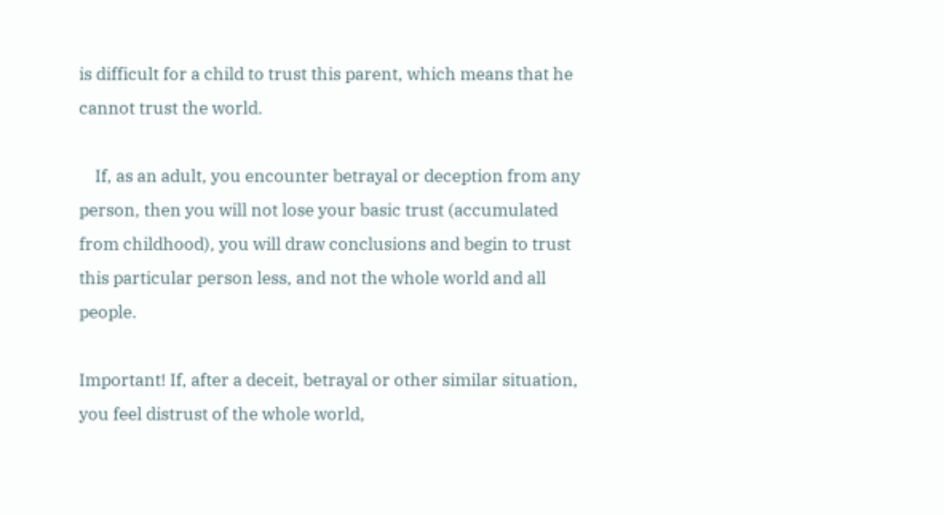is difficult for a child to trust this parent, which means that he cannot trust the world.

    If, as an adult, you encounter betrayal or deception from any person, then you will not lose your basic trust (accumulated from childhood), you will draw conclusions and begin to trust this particular person less, and not the whole world and all people.

Important! If, after a deceit, betrayal or other similar situation, you feel distrust of the whole world,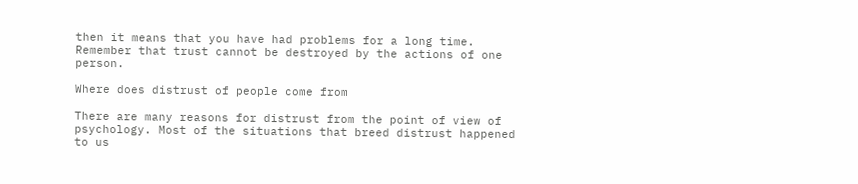then it means that you have had problems for a long time. Remember that trust cannot be destroyed by the actions of one person.

Where does distrust of people come from

There are many reasons for distrust from the point of view of psychology. Most of the situations that breed distrust happened to us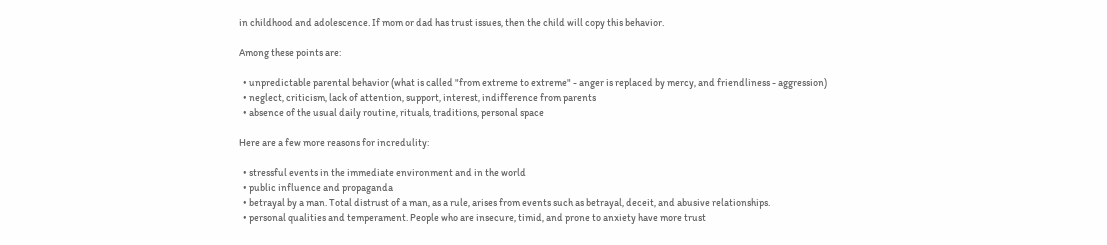in childhood and adolescence. If mom or dad has trust issues, then the child will copy this behavior.

Among these points are:

  • unpredictable parental behavior (what is called "from extreme to extreme" - anger is replaced by mercy, and friendliness - aggression)
  • neglect, criticism, lack of attention, support, interest, indifference from parents
  • absence of the usual daily routine, rituals, traditions, personal space

Here are a few more reasons for incredulity:

  • stressful events in the immediate environment and in the world
  • public influence and propaganda
  • betrayal by a man. Total distrust of a man, as a rule, arises from events such as betrayal, deceit, and abusive relationships.
  • personal qualities and temperament. People who are insecure, timid, and prone to anxiety have more trust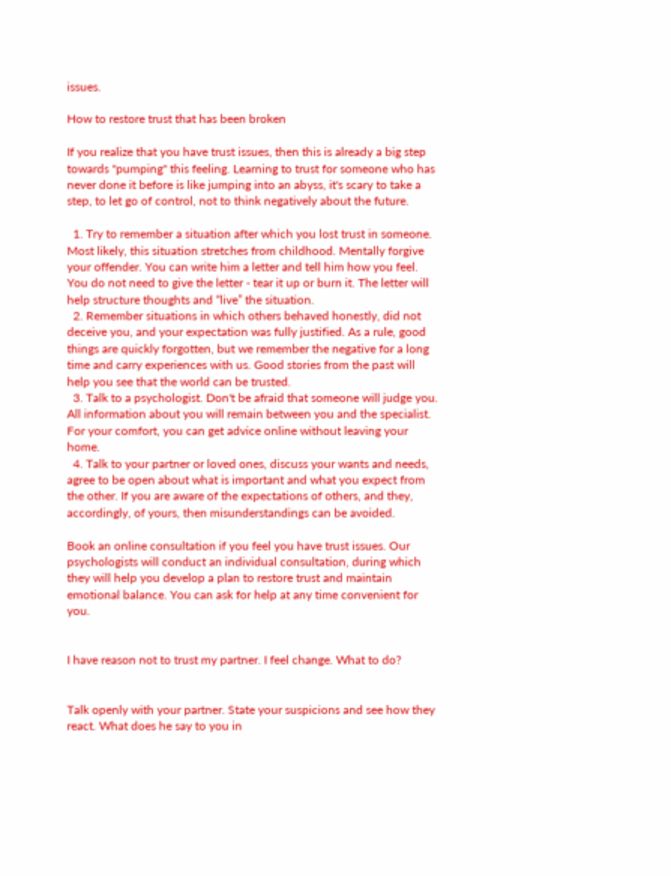issues.

How to restore trust that has been broken

If you realize that you have trust issues, then this is already a big step towards "pumping" this feeling. Learning to trust for someone who has never done it before is like jumping into an abyss, it's scary to take a step, to let go of control, not to think negatively about the future.

  1. Try to remember a situation after which you lost trust in someone. Most likely, this situation stretches from childhood. Mentally forgive your offender. You can write him a letter and tell him how you feel. You do not need to give the letter - tear it up or burn it. The letter will help structure thoughts and “live” the situation.
  2. Remember situations in which others behaved honestly, did not deceive you, and your expectation was fully justified. As a rule, good things are quickly forgotten, but we remember the negative for a long time and carry experiences with us. Good stories from the past will help you see that the world can be trusted.
  3. Talk to a psychologist. Don't be afraid that someone will judge you. All information about you will remain between you and the specialist. For your comfort, you can get advice online without leaving your home.
  4. Talk to your partner or loved ones, discuss your wants and needs, agree to be open about what is important and what you expect from the other. If you are aware of the expectations of others, and they, accordingly, of yours, then misunderstandings can be avoided.

Book an online consultation if you feel you have trust issues. Our psychologists will conduct an individual consultation, during which they will help you develop a plan to restore trust and maintain emotional balance. You can ask for help at any time convenient for you.


I have reason not to trust my partner. I feel change. What to do?


Talk openly with your partner. State your suspicions and see how they react. What does he say to you in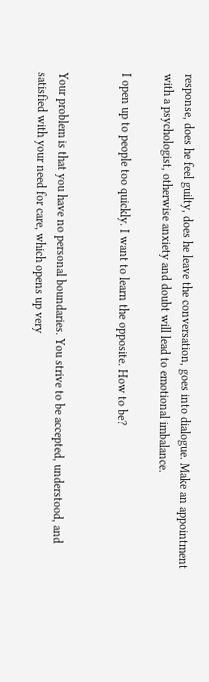response, does he feel guilty, does he leave the conversation, goes into dialogue. Make an appointment with a psychologist, otherwise anxiety and doubt will lead to emotional imbalance.

I open up to people too quickly. I want to learn the opposite. How to be?


Your problem is that you have no personal boundaries. You strive to be accepted, understood, and satisfied with your need for care, which opens up very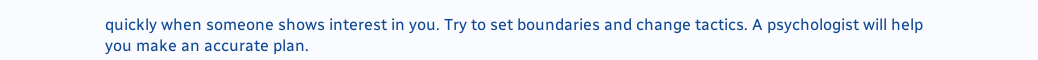quickly when someone shows interest in you. Try to set boundaries and change tactics. A psychologist will help you make an accurate plan.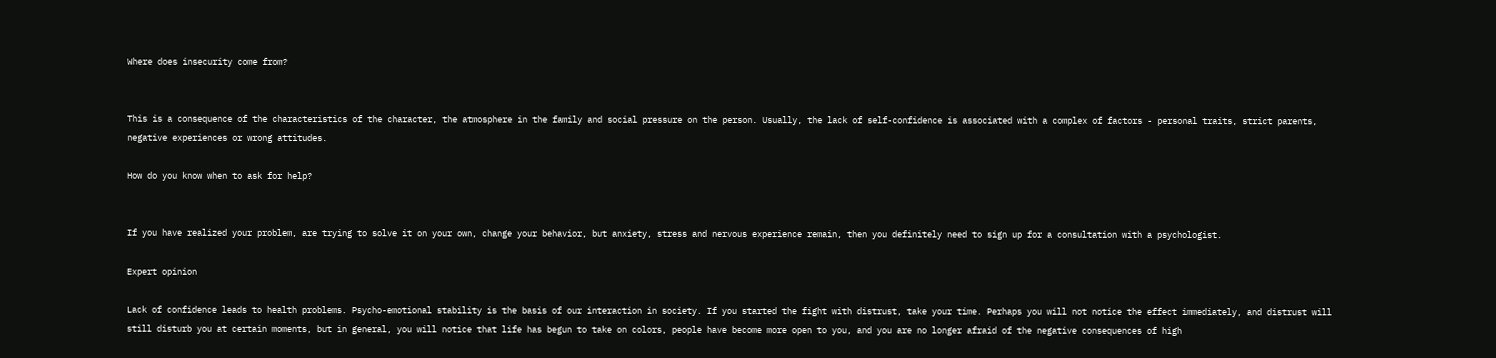Where does insecurity come from?


This is a consequence of the characteristics of the character, the atmosphere in the family and social pressure on the person. Usually, the lack of self-confidence is associated with a complex of factors - personal traits, strict parents, negative experiences or wrong attitudes.

How do you know when to ask for help?


If you have realized your problem, are trying to solve it on your own, change your behavior, but anxiety, stress and nervous experience remain, then you definitely need to sign up for a consultation with a psychologist.

Expert opinion

Lack of confidence leads to health problems. Psycho-emotional stability is the basis of our interaction in society. If you started the fight with distrust, take your time. Perhaps you will not notice the effect immediately, and distrust will still disturb you at certain moments, but in general, you will notice that life has begun to take on colors, people have become more open to you, and you are no longer afraid of the negative consequences of high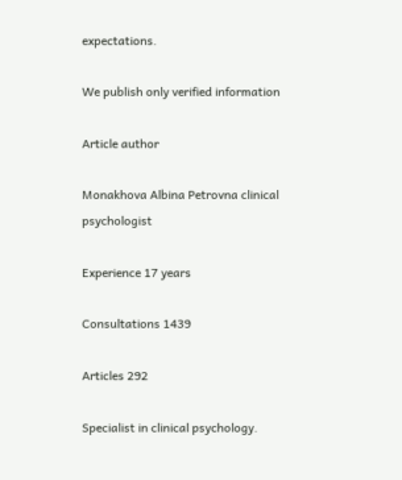expectations.

We publish only verified information

Article author

Monakhova Albina Petrovna clinical psychologist

Experience 17 years

Consultations 1439

Articles 292

Specialist in clinical psychology.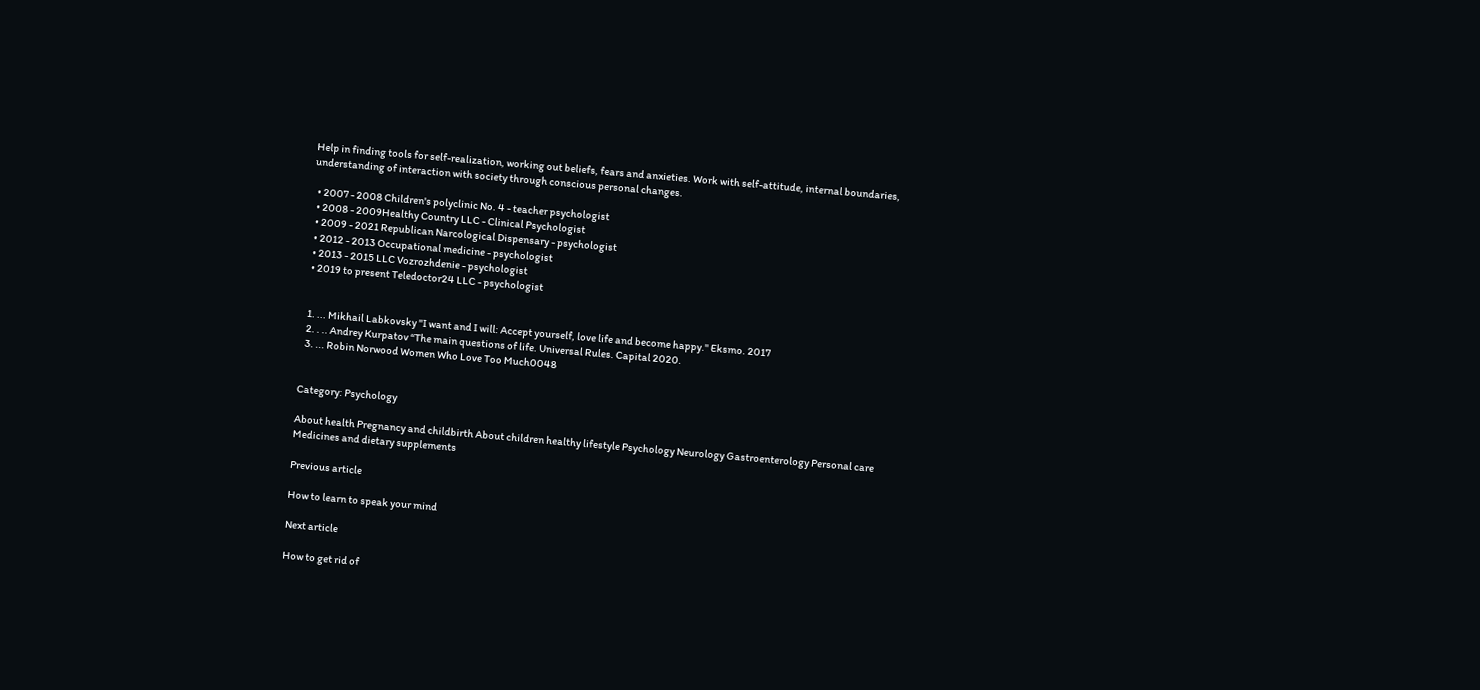Help in finding tools for self-realization, working out beliefs, fears and anxieties. Work with self-attitude, internal boundaries, understanding of interaction with society through conscious personal changes.

  • 2007 - 2008 Children's polyclinic No. 4 - teacher psychologist
  • 2008 - 2009Healthy Country LLC - Clinical Psychologist
  • 2009 - 2021 Republican Narcological Dispensary - psychologist
  • 2012 - 2013 Occupational medicine - psychologist
  • 2013 - 2015 LLC Vozrozhdenie - psychologist
  • 2019 to present Teledoctor24 LLC - psychologist


  1. ... Mikhail Labkovsky "I want and I will: Accept yourself, love life and become happy." Eksmo. 2017
  2. . .. Andrey Kurpatov “The main questions of life. Universal Rules. Capital 2020.
  3. ... Robin Norwood Women Who Love Too Much0048


Category: Psychology

About health Pregnancy and childbirth About children healthy lifestyle Psychology Neurology Gastroenterology Personal care Medicines and dietary supplements

Previous article

How to learn to speak your mind

Next article

How to get rid of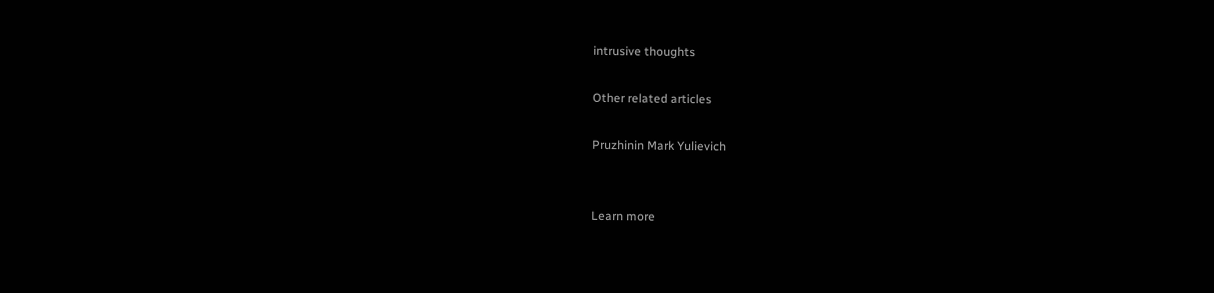intrusive thoughts

Other related articles

Pruzhinin Mark Yulievich


Learn more